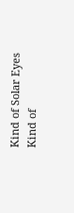Kind of Solar Eyes
Kind of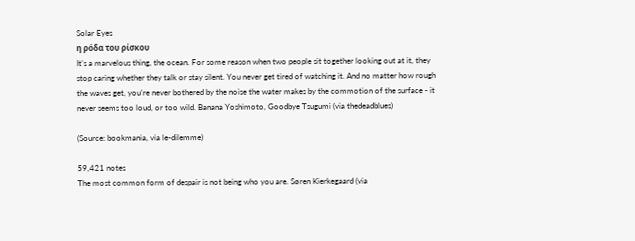Solar Eyes
η ρόδα του ρίσκου
It’s a marvelous thing, the ocean. For some reason when two people sit together looking out at it, they stop caring whether they talk or stay silent. You never get tired of watching it. And no matter how rough the waves get, you’re never bothered by the noise the water makes by the commotion of the surface - it never seems too loud, or too wild. Banana Yoshimoto, Goodbye Tsugumi (via thedeadblues)

(Source: bookmania, via le-dilemme)

59,421 notes
The most common form of despair is not being who you are. Søren Kierkegaard (via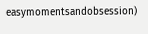easymomentsandobsession)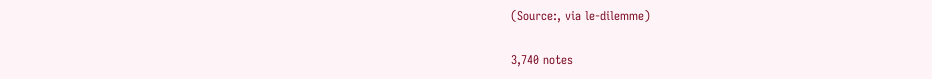(Source:, via le-dilemme)

3,740 notes